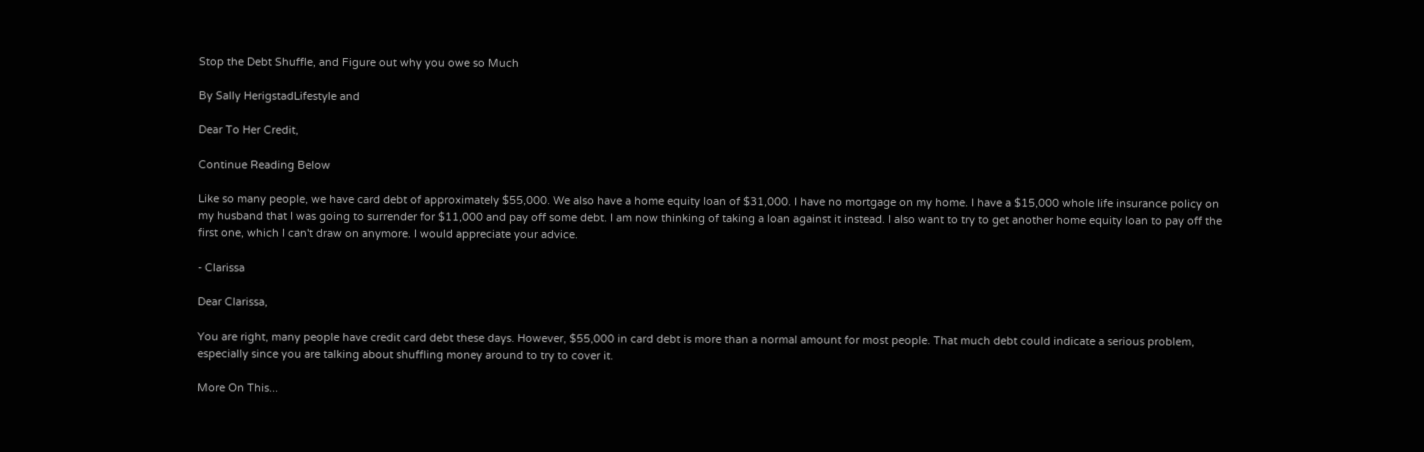Stop the Debt Shuffle, and Figure out why you owe so Much

By Sally HerigstadLifestyle and

Dear To Her Credit,

Continue Reading Below

Like so many people, we have card debt of approximately $55,000. We also have a home equity loan of $31,000. I have no mortgage on my home. I have a $15,000 whole life insurance policy on my husband that I was going to surrender for $11,000 and pay off some debt. I am now thinking of taking a loan against it instead. I also want to try to get another home equity loan to pay off the first one, which I can't draw on anymore. I would appreciate your advice.

- Clarissa

Dear Clarissa,

You are right, many people have credit card debt these days. However, $55,000 in card debt is more than a normal amount for most people. That much debt could indicate a serious problem, especially since you are talking about shuffling money around to try to cover it.

More On This...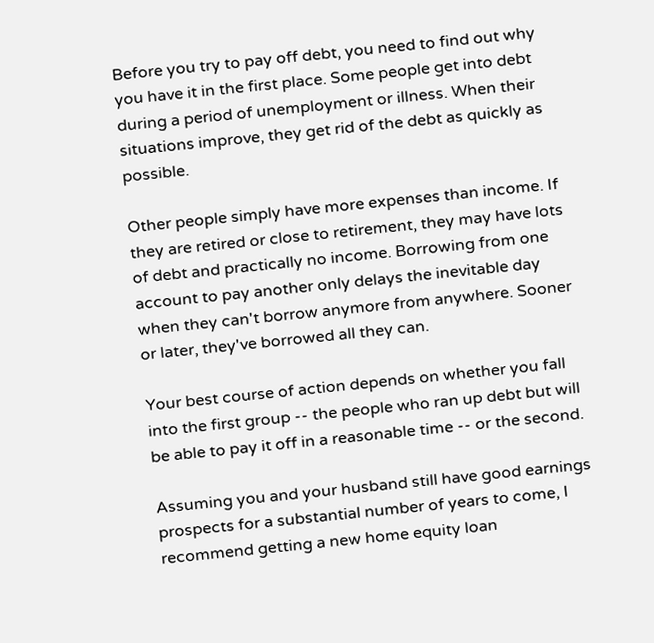Before you try to pay off debt, you need to find out why you have it in the first place. Some people get into debt during a period of unemployment or illness. When their situations improve, they get rid of the debt as quickly as possible.

Other people simply have more expenses than income. If they are retired or close to retirement, they may have lots of debt and practically no income. Borrowing from one account to pay another only delays the inevitable day when they can't borrow anymore from anywhere. Sooner or later, they've borrowed all they can.

Your best course of action depends on whether you fall into the first group -- the people who ran up debt but will be able to pay it off in a reasonable time -- or the second.

Assuming you and your husband still have good earnings prospects for a substantial number of years to come, I recommend getting a new home equity loan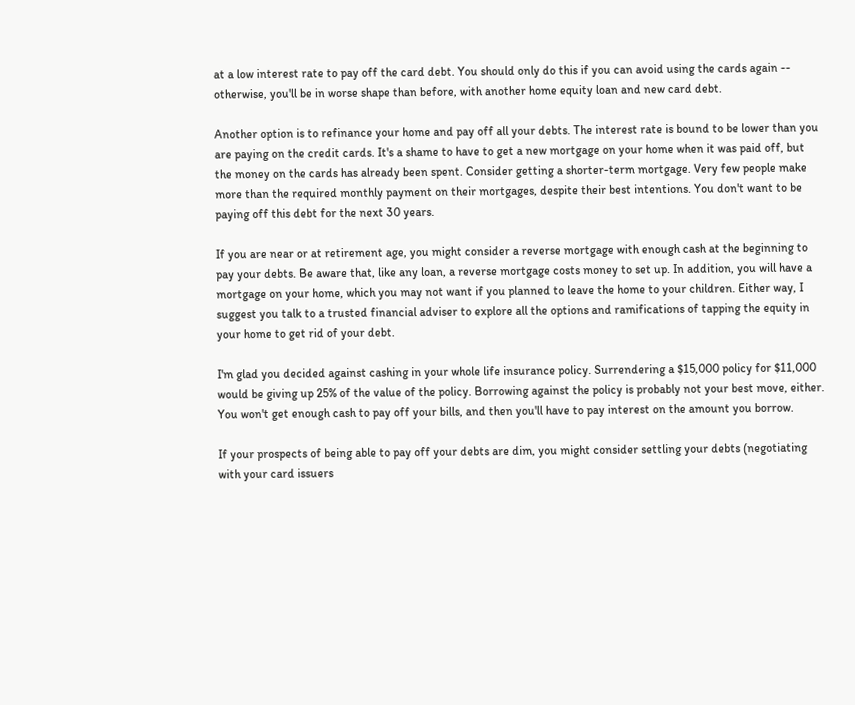at a low interest rate to pay off the card debt. You should only do this if you can avoid using the cards again -- otherwise, you'll be in worse shape than before, with another home equity loan and new card debt.

Another option is to refinance your home and pay off all your debts. The interest rate is bound to be lower than you are paying on the credit cards. It's a shame to have to get a new mortgage on your home when it was paid off, but the money on the cards has already been spent. Consider getting a shorter-term mortgage. Very few people make more than the required monthly payment on their mortgages, despite their best intentions. You don't want to be paying off this debt for the next 30 years.

If you are near or at retirement age, you might consider a reverse mortgage with enough cash at the beginning to pay your debts. Be aware that, like any loan, a reverse mortgage costs money to set up. In addition, you will have a mortgage on your home, which you may not want if you planned to leave the home to your children. Either way, I suggest you talk to a trusted financial adviser to explore all the options and ramifications of tapping the equity in your home to get rid of your debt.

I'm glad you decided against cashing in your whole life insurance policy. Surrendering a $15,000 policy for $11,000 would be giving up 25% of the value of the policy. Borrowing against the policy is probably not your best move, either. You won't get enough cash to pay off your bills, and then you'll have to pay interest on the amount you borrow.

If your prospects of being able to pay off your debts are dim, you might consider settling your debts (negotiating with your card issuers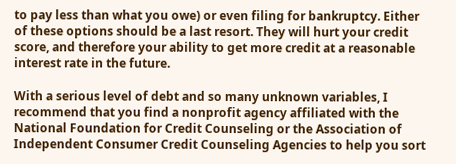to pay less than what you owe) or even filing for bankruptcy. Either of these options should be a last resort. They will hurt your credit score, and therefore your ability to get more credit at a reasonable interest rate in the future.

With a serious level of debt and so many unknown variables, I recommend that you find a nonprofit agency affiliated with the National Foundation for Credit Counseling or the Association of Independent Consumer Credit Counseling Agencies to help you sort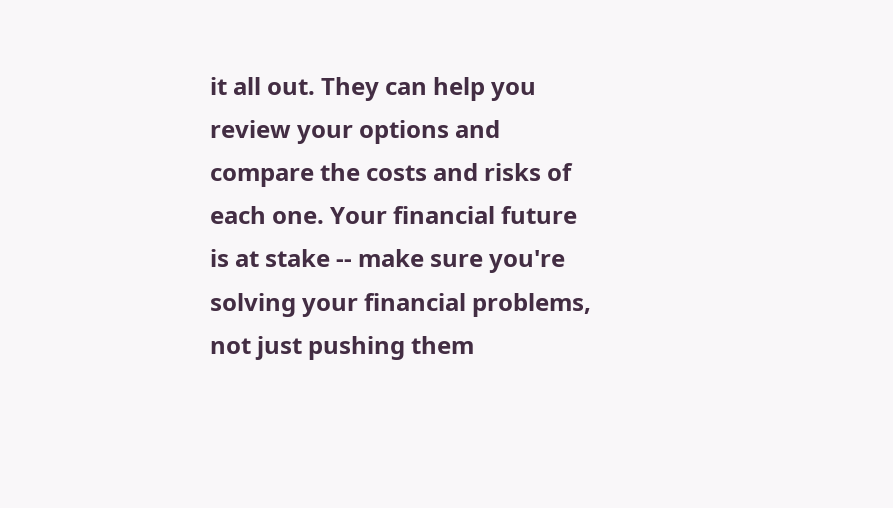it all out. They can help you review your options and compare the costs and risks of each one. Your financial future is at stake -- make sure you're solving your financial problems, not just pushing them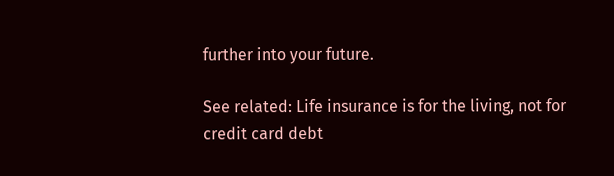further into your future.

See related: Life insurance is for the living, not for credit card debt